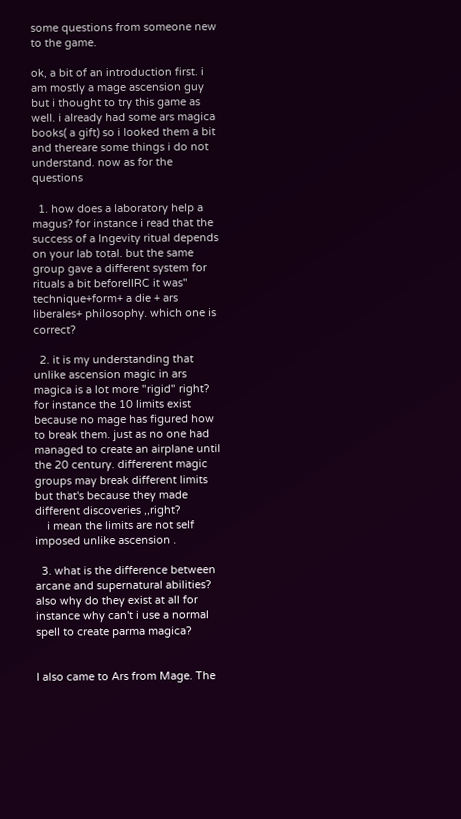some questions from someone new to the game.

ok, a bit of an introduction first. i am mostly a mage ascension guy but i thought to try this game as well. i already had some ars magica books( a gift) so i looked them a bit and thereare some things i do not understand. now as for the questions

  1. how does a laboratory help a magus? for instance i read that the success of a lngevity ritual depends on your lab total. but the same group gave a different system for rituals a bit beforeIIRC it was" technique+form+ a die + ars liberales+ philosophy. which one is correct?

  2. it is my understanding that unlike ascension magic in ars magica is a lot more "rigid" right? for instance the 10 limits exist because no mage has figured how to break them. just as no one had managed to create an airplane until the 20 century. differerent magic groups may break different limits but that's because they made different discoveries ,,right?
    i mean the limits are not self imposed unlike ascension .

  3. what is the difference between arcane and supernatural abilities? also why do they exist at all for instance why can't i use a normal spell to create parma magica?


I also came to Ars from Mage. The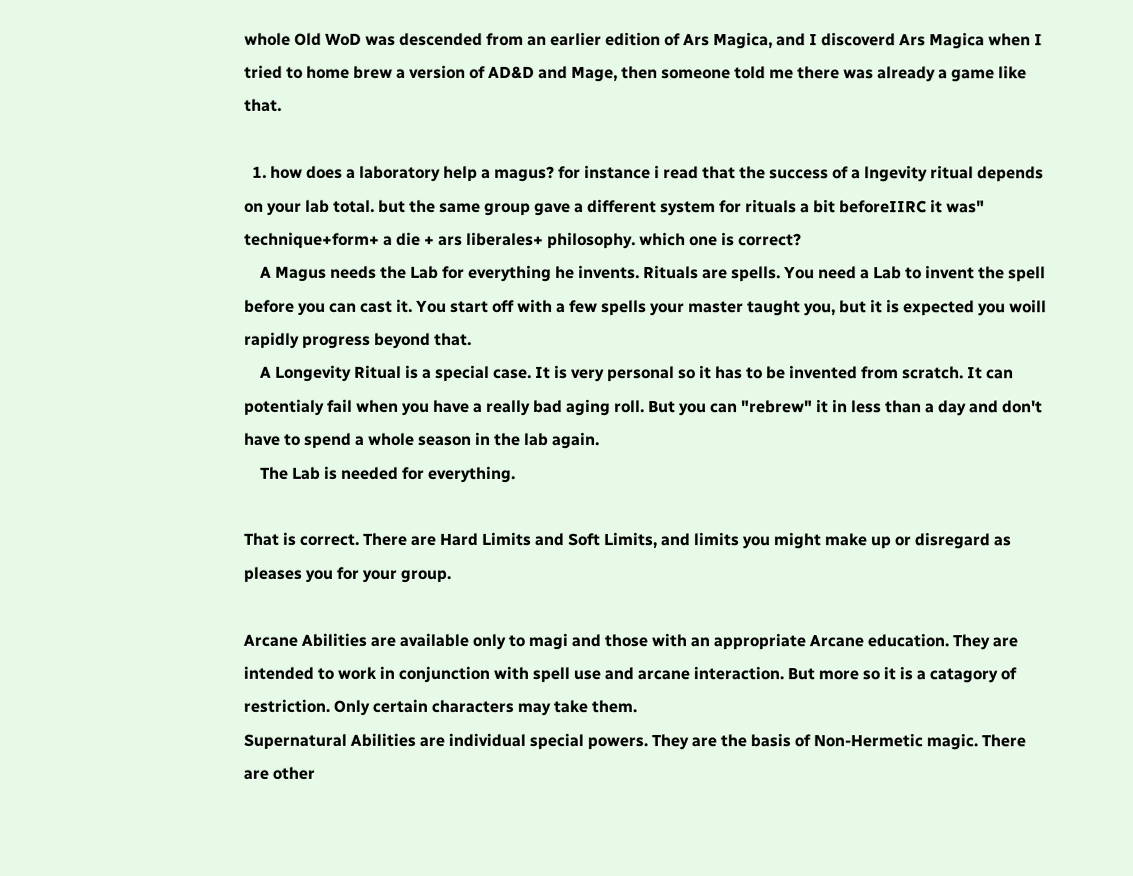whole Old WoD was descended from an earlier edition of Ars Magica, and I discoverd Ars Magica when I tried to home brew a version of AD&D and Mage, then someone told me there was already a game like that.

  1. how does a laboratory help a magus? for instance i read that the success of a lngevity ritual depends on your lab total. but the same group gave a different system for rituals a bit beforeIIRC it was" technique+form+ a die + ars liberales+ philosophy. which one is correct?
    A Magus needs the Lab for everything he invents. Rituals are spells. You need a Lab to invent the spell before you can cast it. You start off with a few spells your master taught you, but it is expected you woill rapidly progress beyond that.
    A Longevity Ritual is a special case. It is very personal so it has to be invented from scratch. It can potentialy fail when you have a really bad aging roll. But you can "rebrew" it in less than a day and don't have to spend a whole season in the lab again.
    The Lab is needed for everything.

That is correct. There are Hard Limits and Soft Limits, and limits you might make up or disregard as pleases you for your group.

Arcane Abilities are available only to magi and those with an appropriate Arcane education. They are intended to work in conjunction with spell use and arcane interaction. But more so it is a catagory of restriction. Only certain characters may take them.
Supernatural Abilities are individual special powers. They are the basis of Non-Hermetic magic. There are other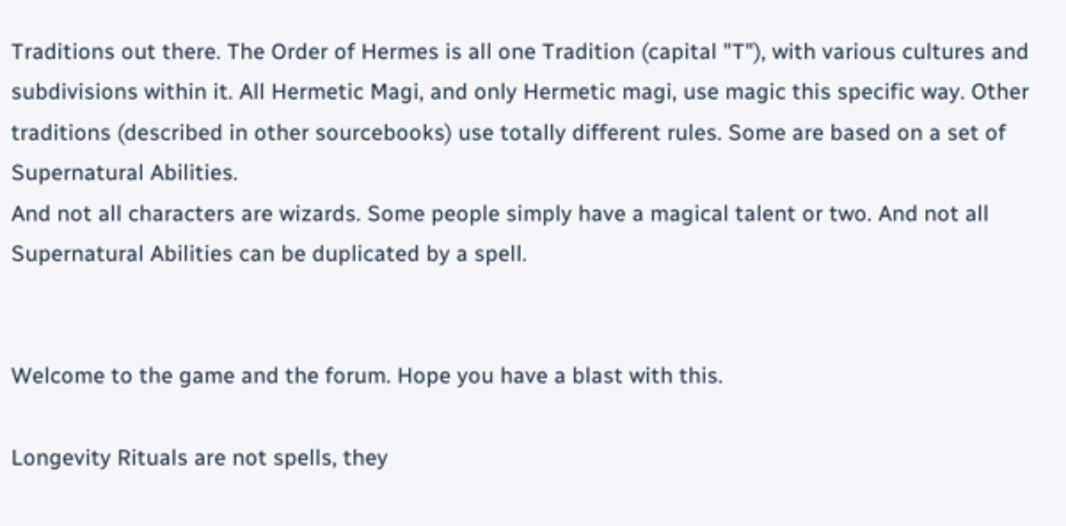Traditions out there. The Order of Hermes is all one Tradition (capital "T"), with various cultures and subdivisions within it. All Hermetic Magi, and only Hermetic magi, use magic this specific way. Other traditions (described in other sourcebooks) use totally different rules. Some are based on a set of Supernatural Abilities.
And not all characters are wizards. Some people simply have a magical talent or two. And not all Supernatural Abilities can be duplicated by a spell.


Welcome to the game and the forum. Hope you have a blast with this.

Longevity Rituals are not spells, they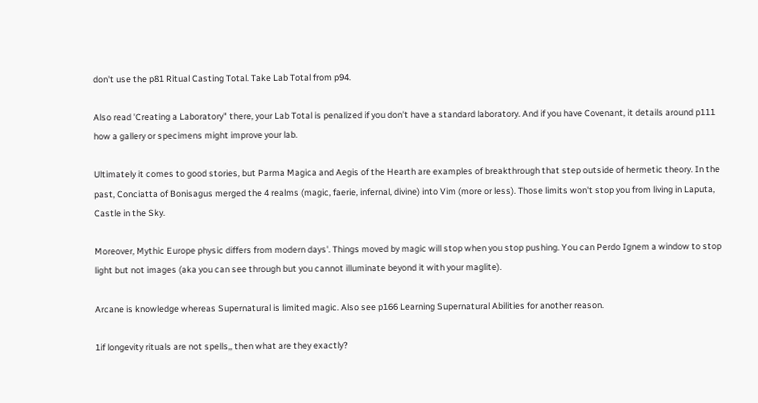don't use the p81 Ritual Casting Total. Take Lab Total from p94.

Also read 'Creating a Laboratory" there, your Lab Total is penalized if you don't have a standard laboratory. And if you have Covenant, it details around p111 how a gallery or specimens might improve your lab.

Ultimately it comes to good stories, but Parma Magica and Aegis of the Hearth are examples of breakthrough that step outside of hermetic theory. In the past, Conciatta of Bonisagus merged the 4 realms (magic, faerie, infernal, divine) into Vim (more or less). Those limits won't stop you from living in Laputa, Castle in the Sky.

Moreover, Mythic Europe physic differs from modern days'. Things moved by magic will stop when you stop pushing. You can Perdo Ignem a window to stop light but not images (aka you can see through but you cannot illuminate beyond it with your maglite).

Arcane is knowledge whereas Supernatural is limited magic. Also see p166 Learning Supernatural Abilities for another reason.

1if longevity rituals are not spells,, then what are they exactly?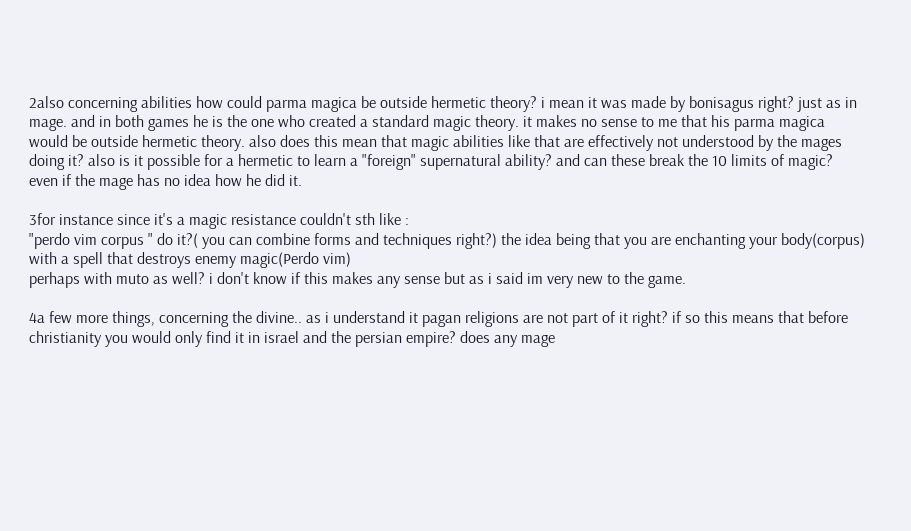2also concerning abilities how could parma magica be outside hermetic theory? i mean it was made by bonisagus right? just as in mage. and in both games he is the one who created a standard magic theory. it makes no sense to me that his parma magica would be outside hermetic theory. also does this mean that magic abilities like that are effectively not understood by the mages doing it? also is it possible for a hermetic to learn a "foreign" supernatural ability? and can these break the 10 limits of magic? even if the mage has no idea how he did it.

3for instance since it's a magic resistance couldn't sth like :
"perdo vim corpus " do it?( you can combine forms and techniques right?) the idea being that you are enchanting your body(corpus) with a spell that destroys enemy magic(Perdo vim)
perhaps with muto as well? i don't know if this makes any sense but as i said im very new to the game.

4a few more things, concerning the divine.. as i understand it pagan religions are not part of it right? if so this means that before christianity you would only find it in israel and the persian empire? does any mage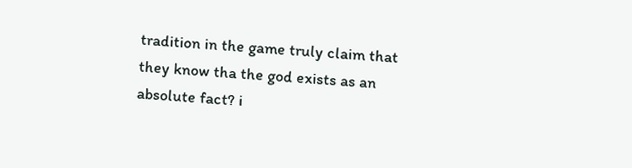tradition in the game truly claim that they know tha the god exists as an absolute fact? i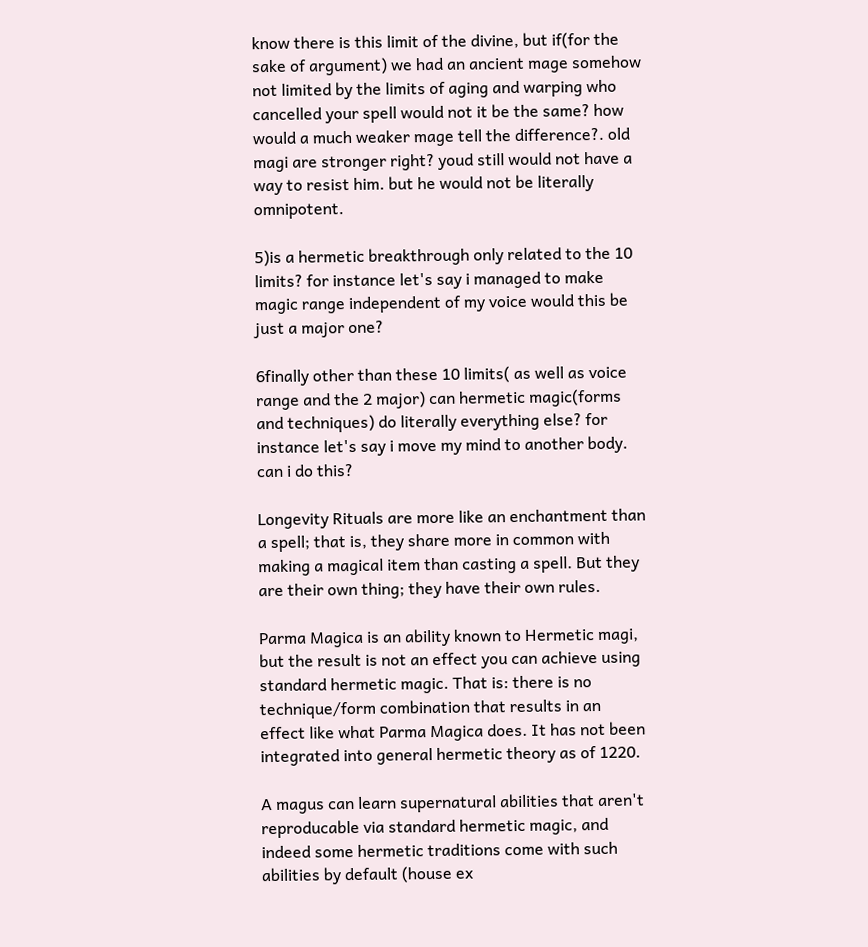know there is this limit of the divine, but if(for the sake of argument) we had an ancient mage somehow not limited by the limits of aging and warping who cancelled your spell would not it be the same? how would a much weaker mage tell the difference?. old magi are stronger right? youd still would not have a way to resist him. but he would not be literally omnipotent.

5)is a hermetic breakthrough only related to the 10 limits? for instance let's say i managed to make magic range independent of my voice would this be just a major one?

6finally other than these 10 limits( as well as voice range and the 2 major) can hermetic magic(forms and techniques) do literally everything else? for instance let's say i move my mind to another body. can i do this?

Longevity Rituals are more like an enchantment than a spell; that is, they share more in common with making a magical item than casting a spell. But they are their own thing; they have their own rules.

Parma Magica is an ability known to Hermetic magi, but the result is not an effect you can achieve using standard hermetic magic. That is: there is no technique/form combination that results in an effect like what Parma Magica does. It has not been integrated into general hermetic theory as of 1220.

A magus can learn supernatural abilities that aren't reproducable via standard hermetic magic, and indeed some hermetic traditions come with such abilities by default (house ex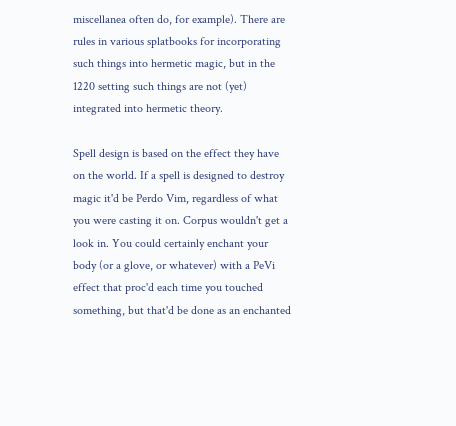miscellanea often do, for example). There are rules in various splatbooks for incorporating such things into hermetic magic, but in the 1220 setting such things are not (yet) integrated into hermetic theory.

Spell design is based on the effect they have on the world. If a spell is designed to destroy magic it'd be Perdo Vim, regardless of what you were casting it on. Corpus wouldn't get a look in. You could certainly enchant your body (or a glove, or whatever) with a PeVi effect that proc'd each time you touched something, but that'd be done as an enchanted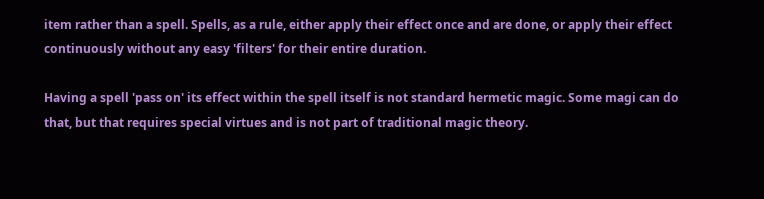item rather than a spell. Spells, as a rule, either apply their effect once and are done, or apply their effect continuously without any easy 'filters' for their entire duration.

Having a spell 'pass on' its effect within the spell itself is not standard hermetic magic. Some magi can do that, but that requires special virtues and is not part of traditional magic theory.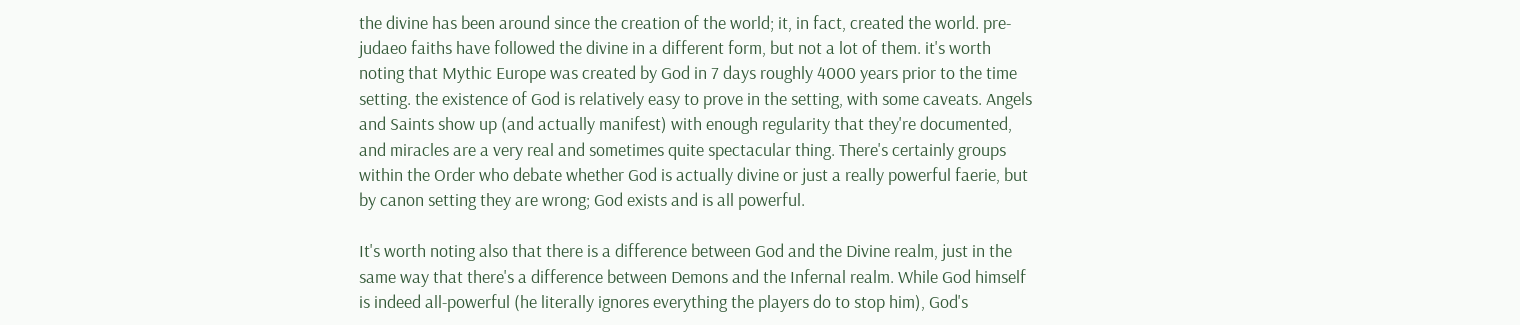the divine has been around since the creation of the world; it, in fact, created the world. pre-judaeo faiths have followed the divine in a different form, but not a lot of them. it's worth noting that Mythic Europe was created by God in 7 days roughly 4000 years prior to the time setting. the existence of God is relatively easy to prove in the setting, with some caveats. Angels and Saints show up (and actually manifest) with enough regularity that they're documented, and miracles are a very real and sometimes quite spectacular thing. There's certainly groups within the Order who debate whether God is actually divine or just a really powerful faerie, but by canon setting they are wrong; God exists and is all powerful.

It's worth noting also that there is a difference between God and the Divine realm, just in the same way that there's a difference between Demons and the Infernal realm. While God himself is indeed all-powerful (he literally ignores everything the players do to stop him), God's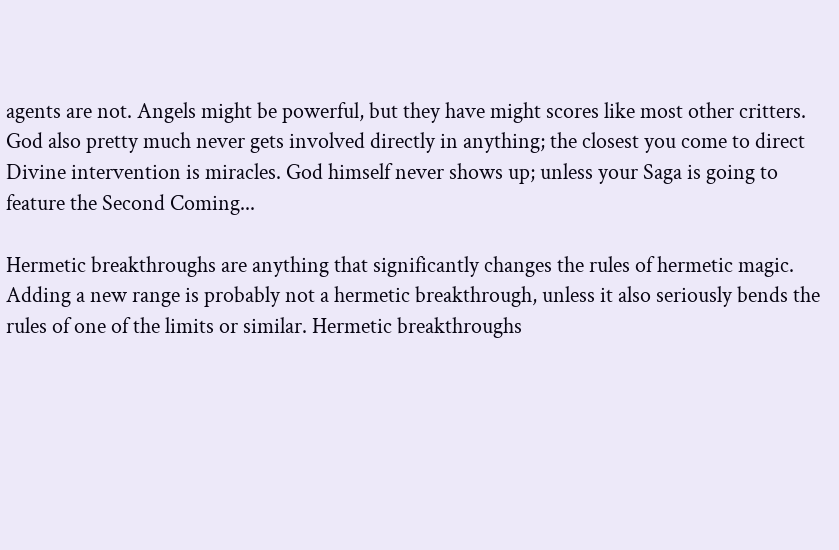agents are not. Angels might be powerful, but they have might scores like most other critters. God also pretty much never gets involved directly in anything; the closest you come to direct Divine intervention is miracles. God himself never shows up; unless your Saga is going to feature the Second Coming...

Hermetic breakthroughs are anything that significantly changes the rules of hermetic magic. Adding a new range is probably not a hermetic breakthrough, unless it also seriously bends the rules of one of the limits or similar. Hermetic breakthroughs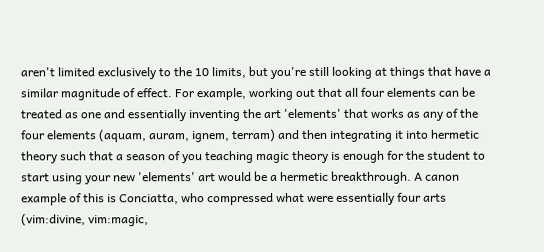aren't limited exclusively to the 10 limits, but you're still looking at things that have a similar magnitude of effect. For example, working out that all four elements can be treated as one and essentially inventing the art 'elements' that works as any of the four elements (aquam, auram, ignem, terram) and then integrating it into hermetic theory such that a season of you teaching magic theory is enough for the student to start using your new 'elements' art would be a hermetic breakthrough. A canon example of this is Conciatta, who compressed what were essentially four arts (vim:divine, vim:magic,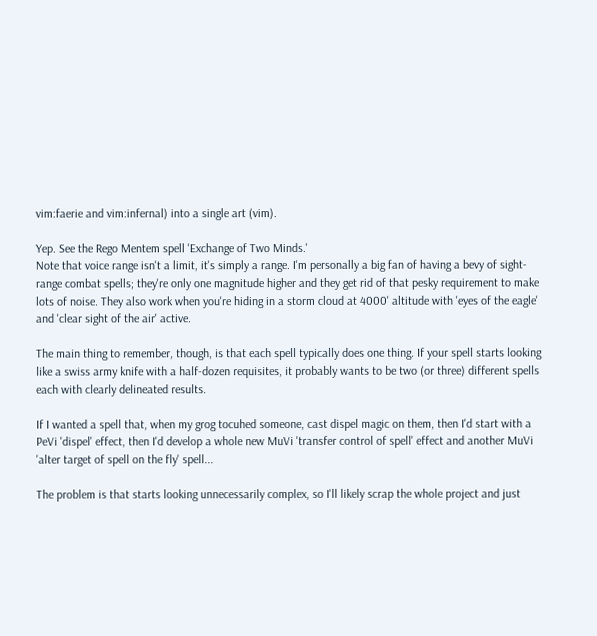vim:faerie and vim:infernal) into a single art (vim).

Yep. See the Rego Mentem spell 'Exchange of Two Minds.'
Note that voice range isn't a limit, it's simply a range. I'm personally a big fan of having a bevy of sight-range combat spells; they're only one magnitude higher and they get rid of that pesky requirement to make lots of noise. They also work when you're hiding in a storm cloud at 4000' altitude with 'eyes of the eagle' and 'clear sight of the air' active.

The main thing to remember, though, is that each spell typically does one thing. If your spell starts looking like a swiss army knife with a half-dozen requisites, it probably wants to be two (or three) different spells each with clearly delineated results.

If I wanted a spell that, when my grog tocuhed someone, cast dispel magic on them, then I'd start with a PeVi 'dispel' effect, then I'd develop a whole new MuVi 'transfer control of spell' effect and another MuVi 'alter target of spell on the fly' spell...

The problem is that starts looking unnecessarily complex, so I'll likely scrap the whole project and just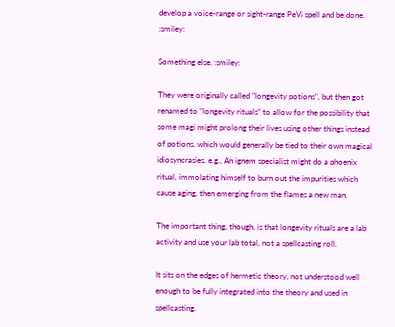develop a voice-range or sight-range PeVi spell and be done. :smiley:

Something else. :smiley:

They were originally called "longevity potions", but then got renamed to "longevity rituals" to allow for the possibility that some magi might prolong their lives using other things instead of potions, which would generally be tied to their own magical idiosyncrasies. e.g., An ignem specialist might do a phoenix ritual, immolating himself to burn out the impurities which cause aging, then emerging from the flames a new man.

The important thing, though, is that longevity rituals are a lab activity and use your lab total, not a spellcasting roll.

It sits on the edges of hermetic theory, not understood well enough to be fully integrated into the theory and used in spellcasting.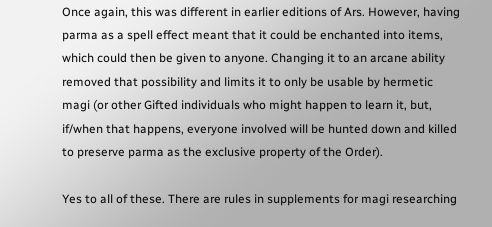Once again, this was different in earlier editions of Ars. However, having parma as a spell effect meant that it could be enchanted into items, which could then be given to anyone. Changing it to an arcane ability removed that possibility and limits it to only be usable by hermetic magi (or other Gifted individuals who might happen to learn it, but, if/when that happens, everyone involved will be hunted down and killed to preserve parma as the exclusive property of the Order).

Yes to all of these. There are rules in supplements for magi researching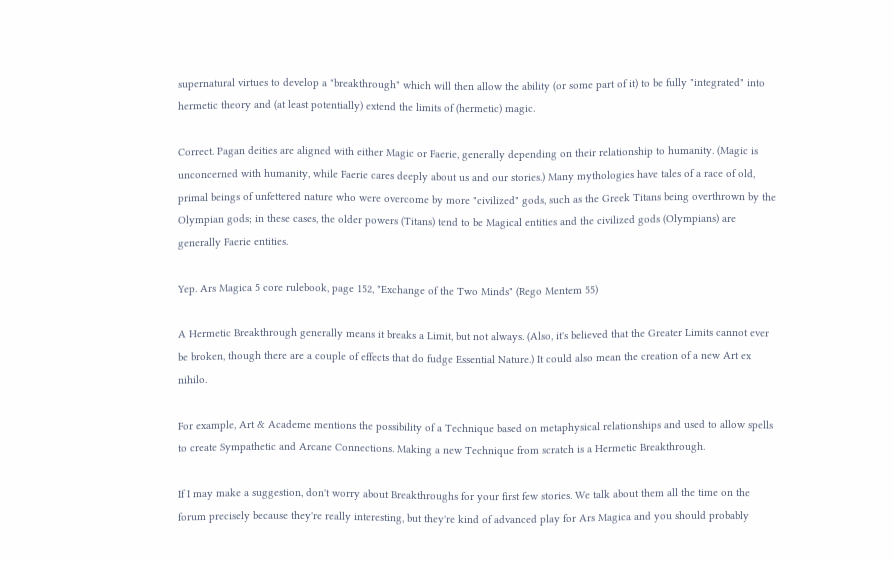supernatural virtues to develop a "breakthrough" which will then allow the ability (or some part of it) to be fully "integrated" into hermetic theory and (at least potentially) extend the limits of (hermetic) magic.

Correct. Pagan deities are aligned with either Magic or Faerie, generally depending on their relationship to humanity. (Magic is unconcerned with humanity, while Faerie cares deeply about us and our stories.) Many mythologies have tales of a race of old, primal beings of unfettered nature who were overcome by more "civilized" gods, such as the Greek Titans being overthrown by the Olympian gods; in these cases, the older powers (Titans) tend to be Magical entities and the civilized gods (Olympians) are generally Faerie entities.

Yep. Ars Magica 5 core rulebook, page 152, "Exchange of the Two Minds" (Rego Mentem 55)

A Hermetic Breakthrough generally means it breaks a Limit, but not always. (Also, it's believed that the Greater Limits cannot ever be broken, though there are a couple of effects that do fudge Essential Nature.) It could also mean the creation of a new Art ex nihilo.

For example, Art & Academe mentions the possibility of a Technique based on metaphysical relationships and used to allow spells to create Sympathetic and Arcane Connections. Making a new Technique from scratch is a Hermetic Breakthrough.

If I may make a suggestion, don't worry about Breakthroughs for your first few stories. We talk about them all the time on the forum precisely because they're really interesting, but they're kind of advanced play for Ars Magica and you should probably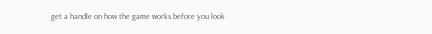get a handle on how the game works before you look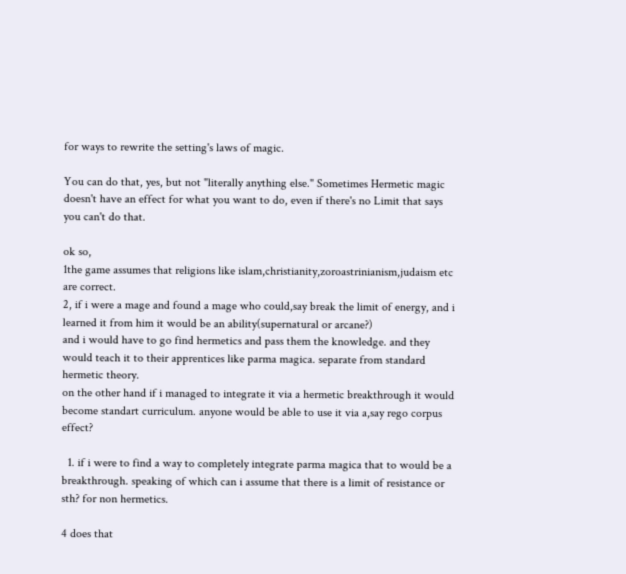for ways to rewrite the setting's laws of magic.

You can do that, yes, but not "literally anything else." Sometimes Hermetic magic doesn't have an effect for what you want to do, even if there's no Limit that says you can't do that.

ok so,
1the game assumes that religions like islam,christianity,zoroastrinianism,judaism etc are correct.
2, if i were a mage and found a mage who could,say break the limit of energy, and i learned it from him it would be an ability(supernatural or arcane?)
and i would have to go find hermetics and pass them the knowledge. and they would teach it to their apprentices like parma magica. separate from standard hermetic theory.
on the other hand if i managed to integrate it via a hermetic breakthrough it would become standart curriculum. anyone would be able to use it via a,say rego corpus effect?

  1. if i were to find a way to completely integrate parma magica that to would be a breakthrough. speaking of which can i assume that there is a limit of resistance or sth? for non hermetics.

4 does that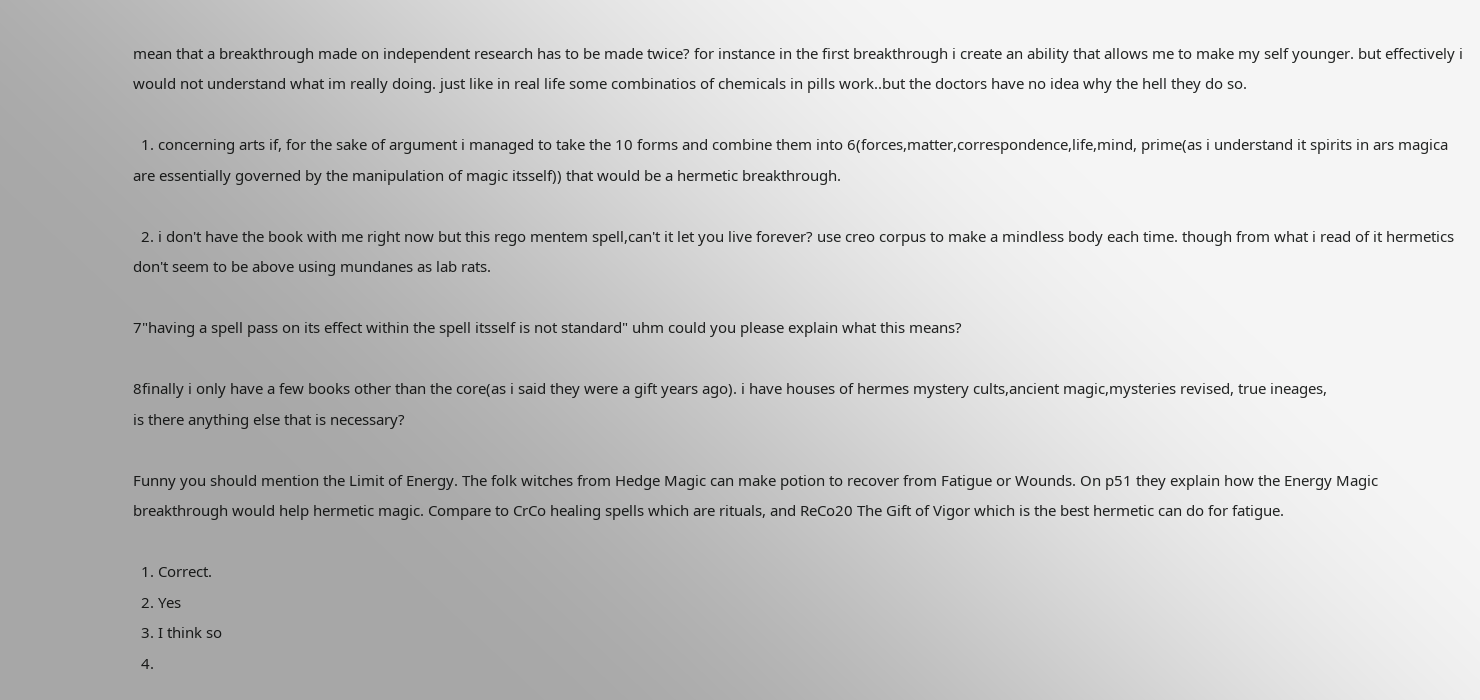mean that a breakthrough made on independent research has to be made twice? for instance in the first breakthrough i create an ability that allows me to make my self younger. but effectively i would not understand what im really doing. just like in real life some combinatios of chemicals in pills work..but the doctors have no idea why the hell they do so.

  1. concerning arts if, for the sake of argument i managed to take the 10 forms and combine them into 6(forces,matter,correspondence,life,mind, prime(as i understand it spirits in ars magica are essentially governed by the manipulation of magic itsself)) that would be a hermetic breakthrough.

  2. i don't have the book with me right now but this rego mentem spell,can't it let you live forever? use creo corpus to make a mindless body each time. though from what i read of it hermetics don't seem to be above using mundanes as lab rats.

7"having a spell pass on its effect within the spell itsself is not standard" uhm could you please explain what this means?

8finally i only have a few books other than the core(as i said they were a gift years ago). i have houses of hermes mystery cults,ancient magic,mysteries revised, true ineages,
is there anything else that is necessary?

Funny you should mention the Limit of Energy. The folk witches from Hedge Magic can make potion to recover from Fatigue or Wounds. On p51 they explain how the Energy Magic breakthrough would help hermetic magic. Compare to CrCo healing spells which are rituals, and ReCo20 The Gift of Vigor which is the best hermetic can do for fatigue.

  1. Correct.
  2. Yes
  3. I think so
  4.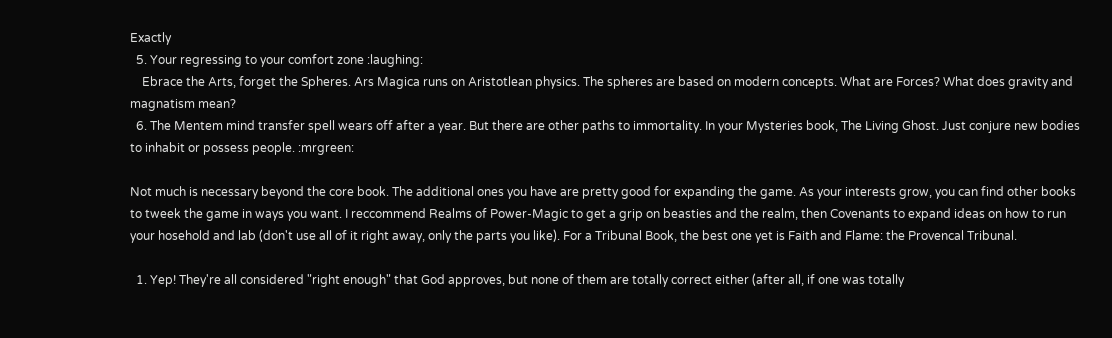Exactly
  5. Your regressing to your comfort zone :laughing:
    Ebrace the Arts, forget the Spheres. Ars Magica runs on Aristotlean physics. The spheres are based on modern concepts. What are Forces? What does gravity and magnatism mean?
  6. The Mentem mind transfer spell wears off after a year. But there are other paths to immortality. In your Mysteries book, The Living Ghost. Just conjure new bodies to inhabit or possess people. :mrgreen:

Not much is necessary beyond the core book. The additional ones you have are pretty good for expanding the game. As your interests grow, you can find other books to tweek the game in ways you want. I reccommend Realms of Power-Magic to get a grip on beasties and the realm, then Covenants to expand ideas on how to run your hosehold and lab (don't use all of it right away, only the parts you like). For a Tribunal Book, the best one yet is Faith and Flame: the Provencal Tribunal.

  1. Yep! They're all considered "right enough" that God approves, but none of them are totally correct either (after all, if one was totally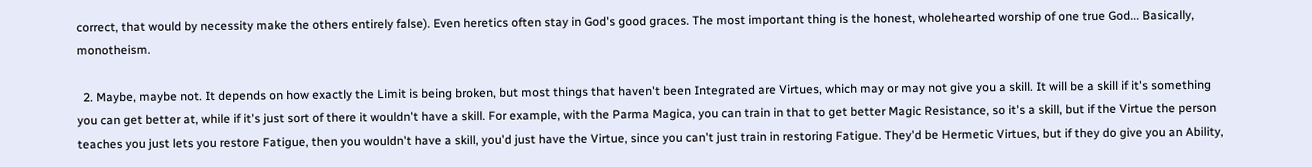correct, that would by necessity make the others entirely false). Even heretics often stay in God's good graces. The most important thing is the honest, wholehearted worship of one true God... Basically, monotheism.

  2. Maybe, maybe not. It depends on how exactly the Limit is being broken, but most things that haven't been Integrated are Virtues, which may or may not give you a skill. It will be a skill if it's something you can get better at, while if it's just sort of there it wouldn't have a skill. For example, with the Parma Magica, you can train in that to get better Magic Resistance, so it's a skill, but if the Virtue the person teaches you just lets you restore Fatigue, then you wouldn't have a skill, you'd just have the Virtue, since you can't just train in restoring Fatigue. They'd be Hermetic Virtues, but if they do give you an Ability,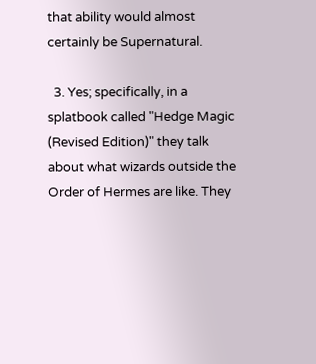that ability would almost certainly be Supernatural.

  3. Yes; specifically, in a splatbook called "Hedge Magic (Revised Edition)" they talk about what wizards outside the Order of Hermes are like. They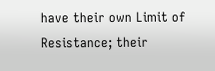have their own Limit of Resistance; their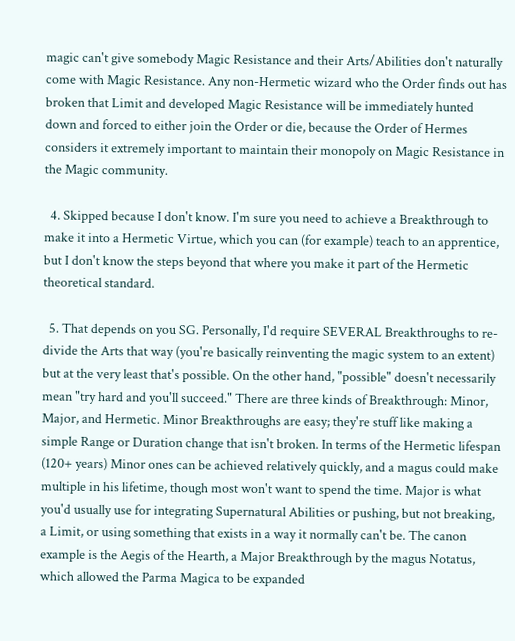magic can't give somebody Magic Resistance and their Arts/Abilities don't naturally come with Magic Resistance. Any non-Hermetic wizard who the Order finds out has broken that Limit and developed Magic Resistance will be immediately hunted down and forced to either join the Order or die, because the Order of Hermes considers it extremely important to maintain their monopoly on Magic Resistance in the Magic community.

  4. Skipped because I don't know. I'm sure you need to achieve a Breakthrough to make it into a Hermetic Virtue, which you can (for example) teach to an apprentice, but I don't know the steps beyond that where you make it part of the Hermetic theoretical standard.

  5. That depends on you SG. Personally, I'd require SEVERAL Breakthroughs to re-divide the Arts that way (you're basically reinventing the magic system to an extent) but at the very least that's possible. On the other hand, "possible" doesn't necessarily mean "try hard and you'll succeed." There are three kinds of Breakthrough: Minor, Major, and Hermetic. Minor Breakthroughs are easy; they're stuff like making a simple Range or Duration change that isn't broken. In terms of the Hermetic lifespan (120+ years) Minor ones can be achieved relatively quickly, and a magus could make multiple in his lifetime, though most won't want to spend the time. Major is what you'd usually use for integrating Supernatural Abilities or pushing, but not breaking, a Limit, or using something that exists in a way it normally can't be. The canon example is the Aegis of the Hearth, a Major Breakthrough by the magus Notatus, which allowed the Parma Magica to be expanded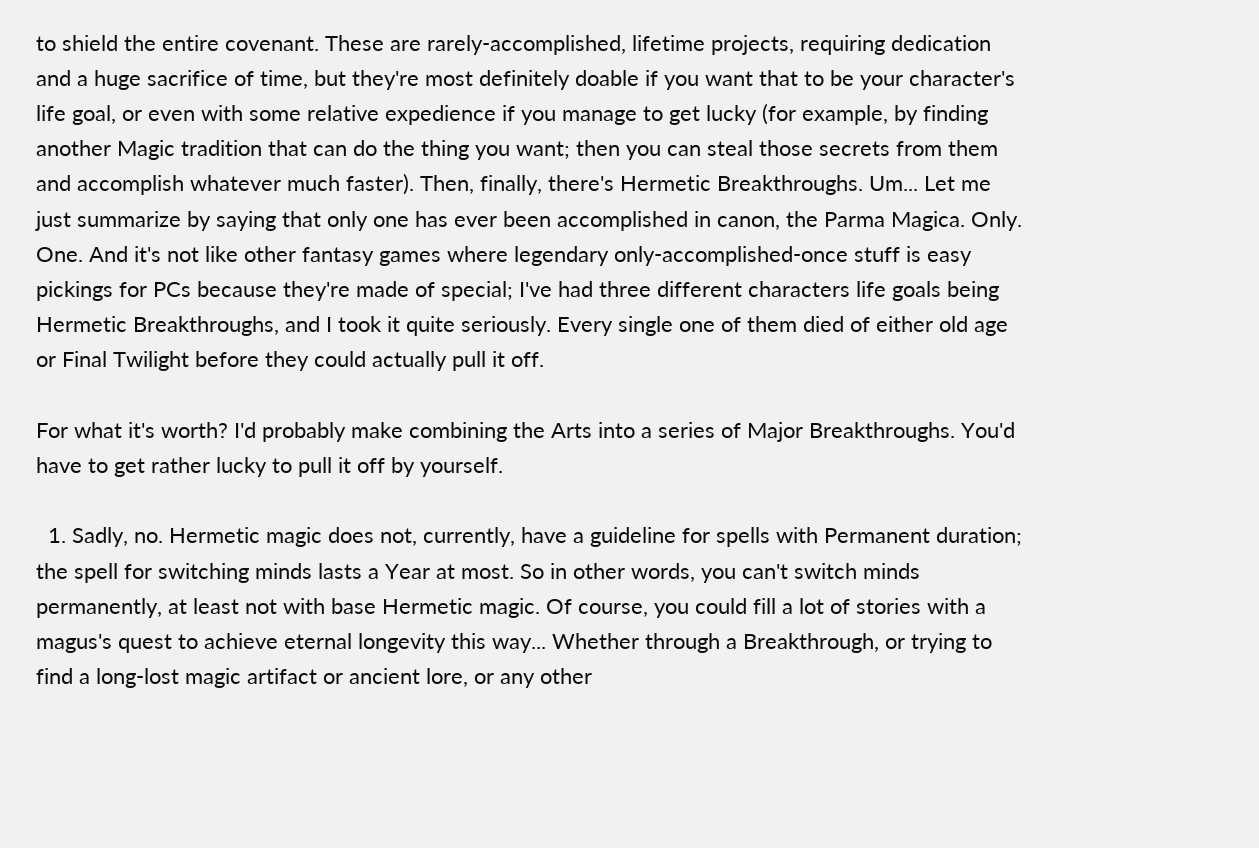to shield the entire covenant. These are rarely-accomplished, lifetime projects, requiring dedication and a huge sacrifice of time, but they're most definitely doable if you want that to be your character's life goal, or even with some relative expedience if you manage to get lucky (for example, by finding another Magic tradition that can do the thing you want; then you can steal those secrets from them and accomplish whatever much faster). Then, finally, there's Hermetic Breakthroughs. Um... Let me just summarize by saying that only one has ever been accomplished in canon, the Parma Magica. Only. One. And it's not like other fantasy games where legendary only-accomplished-once stuff is easy pickings for PCs because they're made of special; I've had three different characters life goals being Hermetic Breakthroughs, and I took it quite seriously. Every single one of them died of either old age or Final Twilight before they could actually pull it off.

For what it's worth? I'd probably make combining the Arts into a series of Major Breakthroughs. You'd have to get rather lucky to pull it off by yourself.

  1. Sadly, no. Hermetic magic does not, currently, have a guideline for spells with Permanent duration; the spell for switching minds lasts a Year at most. So in other words, you can't switch minds permanently, at least not with base Hermetic magic. Of course, you could fill a lot of stories with a magus's quest to achieve eternal longevity this way... Whether through a Breakthrough, or trying to find a long-lost magic artifact or ancient lore, or any other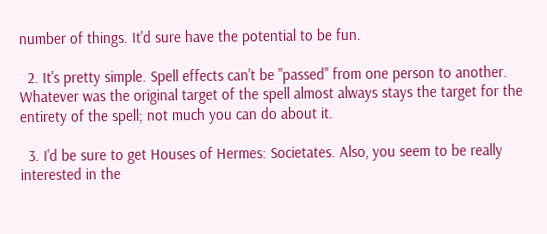number of things. It'd sure have the potential to be fun.

  2. It's pretty simple. Spell effects can't be "passed" from one person to another. Whatever was the original target of the spell almost always stays the target for the entirety of the spell; not much you can do about it.

  3. I'd be sure to get Houses of Hermes: Societates. Also, you seem to be really interested in the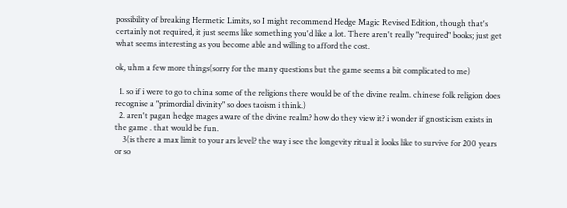possibility of breaking Hermetic Limits, so I might recommend Hedge Magic Revised Edition, though that's certainly not required, it just seems like something you'd like a lot. There aren't really "required" books; just get what seems interesting as you become able and willing to afford the cost.

ok, uhm a few more things(sorry for the many questions but the game seems a bit complicated to me)

  1. so if i were to go to china some of the religions there would be of the divine realm. chinese folk religion does recognise a "primordial divinity" so does taoism i think.)
  2. aren't pagan hedge mages aware of the divine realm? how do they view it? i wonder if gnosticism exists in the game . that would be fun.
    3(is there a max limit to your ars level? the way i see the longevity ritual it looks like to survive for 200 years or so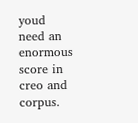youd need an enormous score in creo and corpus.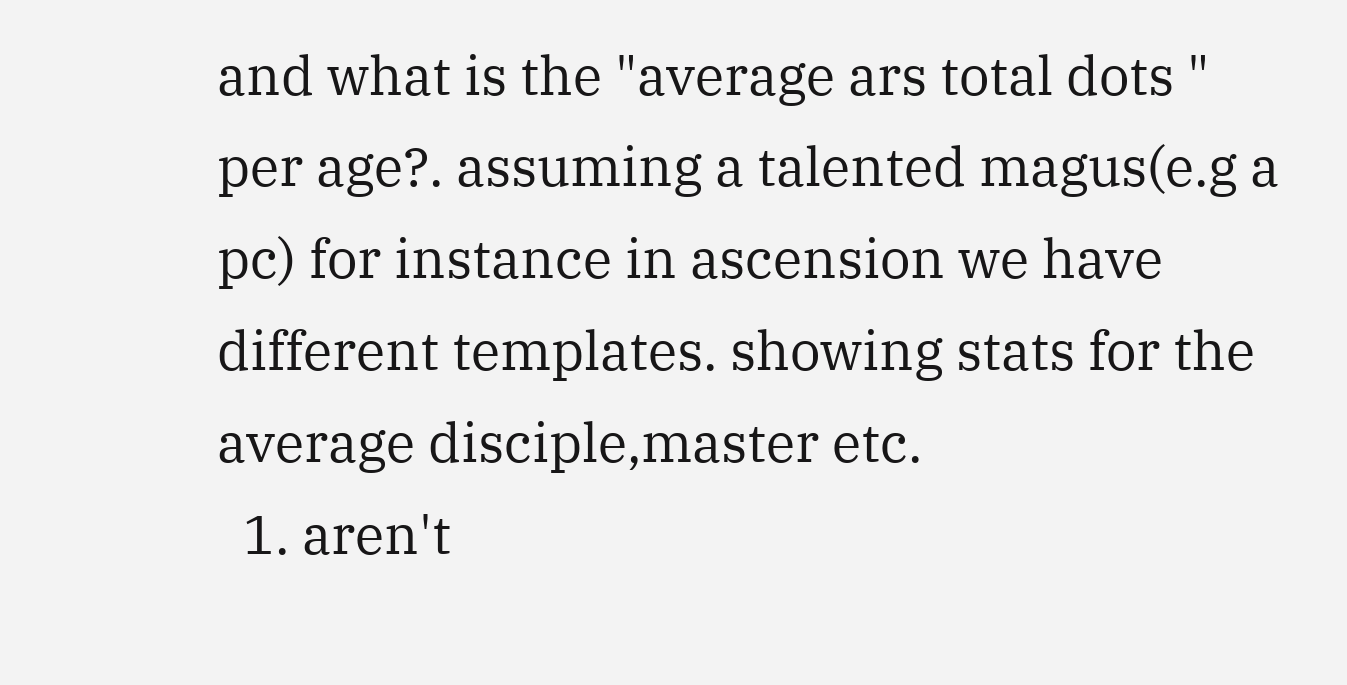and what is the "average ars total dots " per age?. assuming a talented magus(e.g a pc) for instance in ascension we have different templates. showing stats for the average disciple,master etc.
  1. aren't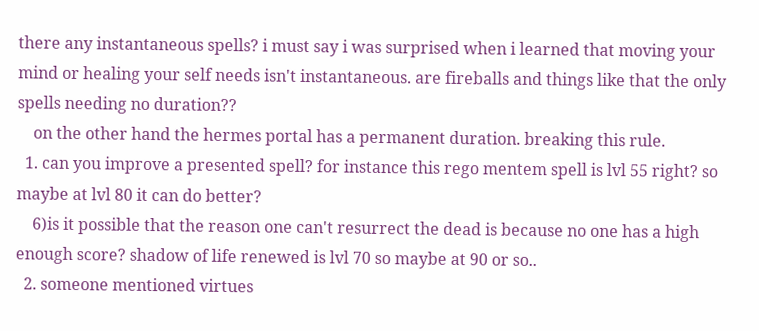there any instantaneous spells? i must say i was surprised when i learned that moving your mind or healing your self needs isn't instantaneous. are fireballs and things like that the only spells needing no duration??
    on the other hand the hermes portal has a permanent duration. breaking this rule.
  1. can you improve a presented spell? for instance this rego mentem spell is lvl 55 right? so maybe at lvl 80 it can do better?
    6)is it possible that the reason one can't resurrect the dead is because no one has a high enough score? shadow of life renewed is lvl 70 so maybe at 90 or so..
  2. someone mentioned virtues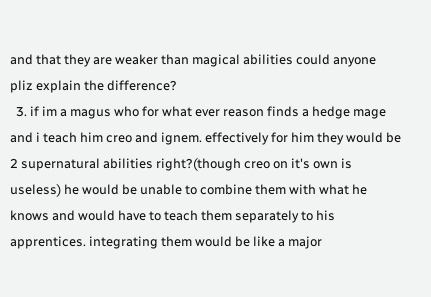and that they are weaker than magical abilities could anyone pliz explain the difference?
  3. if im a magus who for what ever reason finds a hedge mage and i teach him creo and ignem. effectively for him they would be 2 supernatural abilities right?(though creo on it's own is useless) he would be unable to combine them with what he knows and would have to teach them separately to his apprentices. integrating them would be like a major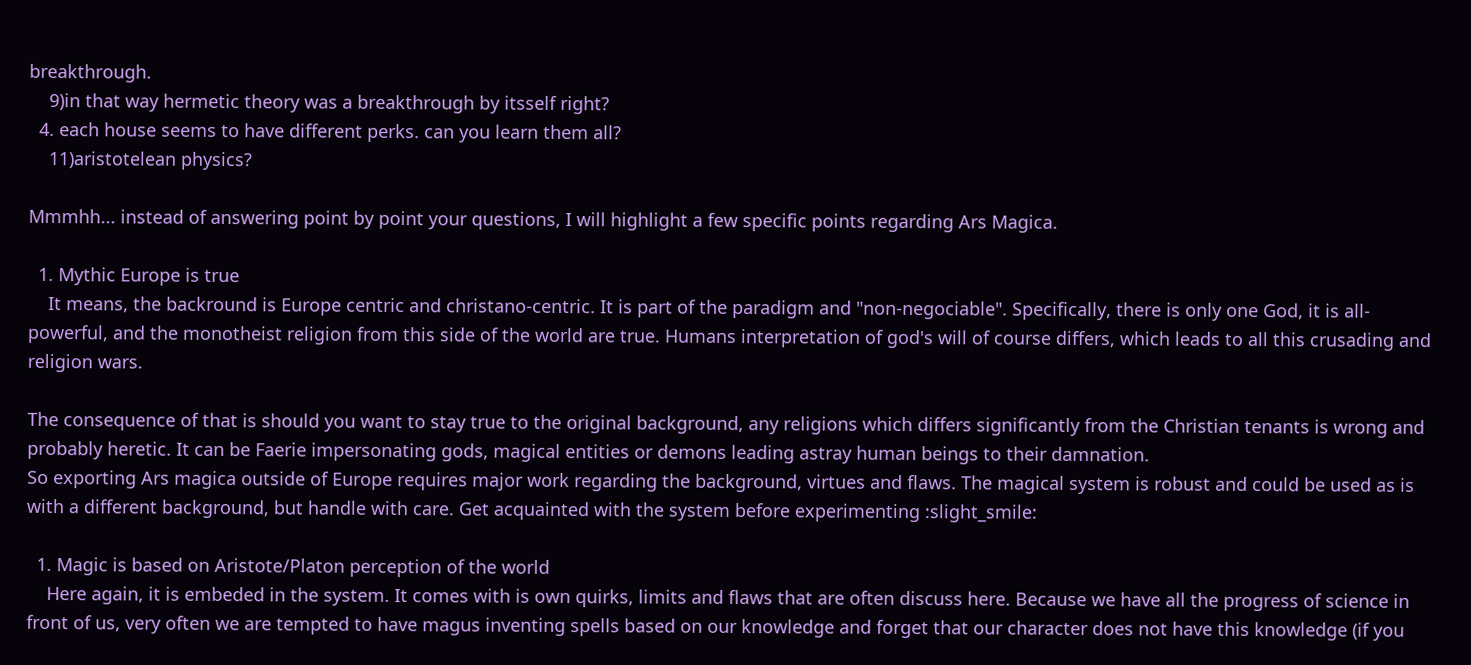breakthrough.
    9)in that way hermetic theory was a breakthrough by itsself right?
  4. each house seems to have different perks. can you learn them all?
    11)aristotelean physics?

Mmmhh... instead of answering point by point your questions, I will highlight a few specific points regarding Ars Magica.

  1. Mythic Europe is true
    It means, the backround is Europe centric and christano-centric. It is part of the paradigm and "non-negociable". Specifically, there is only one God, it is all-powerful, and the monotheist religion from this side of the world are true. Humans interpretation of god's will of course differs, which leads to all this crusading and religion wars.

The consequence of that is should you want to stay true to the original background, any religions which differs significantly from the Christian tenants is wrong and probably heretic. It can be Faerie impersonating gods, magical entities or demons leading astray human beings to their damnation.
So exporting Ars magica outside of Europe requires major work regarding the background, virtues and flaws. The magical system is robust and could be used as is with a different background, but handle with care. Get acquainted with the system before experimenting :slight_smile:

  1. Magic is based on Aristote/Platon perception of the world
    Here again, it is embeded in the system. It comes with is own quirks, limits and flaws that are often discuss here. Because we have all the progress of science in front of us, very often we are tempted to have magus inventing spells based on our knowledge and forget that our character does not have this knowledge (if you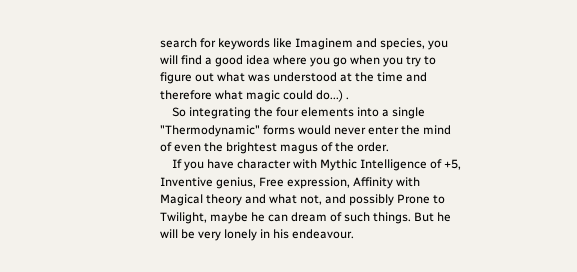search for keywords like Imaginem and species, you will find a good idea where you go when you try to figure out what was understood at the time and therefore what magic could do...) .
    So integrating the four elements into a single "Thermodynamic" forms would never enter the mind of even the brightest magus of the order.
    If you have character with Mythic Intelligence of +5, Inventive genius, Free expression, Affinity with Magical theory and what not, and possibly Prone to Twilight, maybe he can dream of such things. But he will be very lonely in his endeavour.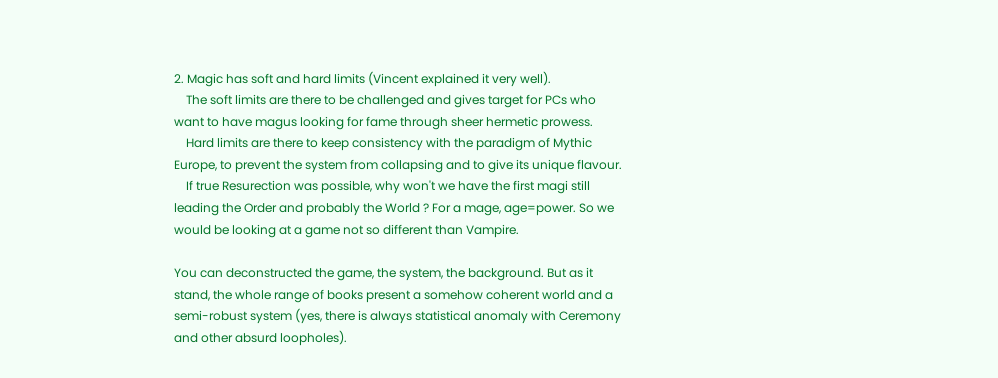2. Magic has soft and hard limits (Vincent explained it very well).
    The soft limits are there to be challenged and gives target for PCs who want to have magus looking for fame through sheer hermetic prowess.
    Hard limits are there to keep consistency with the paradigm of Mythic Europe, to prevent the system from collapsing and to give its unique flavour.
    If true Resurection was possible, why won't we have the first magi still leading the Order and probably the World ? For a mage, age=power. So we would be looking at a game not so different than Vampire.

You can deconstructed the game, the system, the background. But as it stand, the whole range of books present a somehow coherent world and a semi-robust system (yes, there is always statistical anomaly with Ceremony and other absurd loopholes).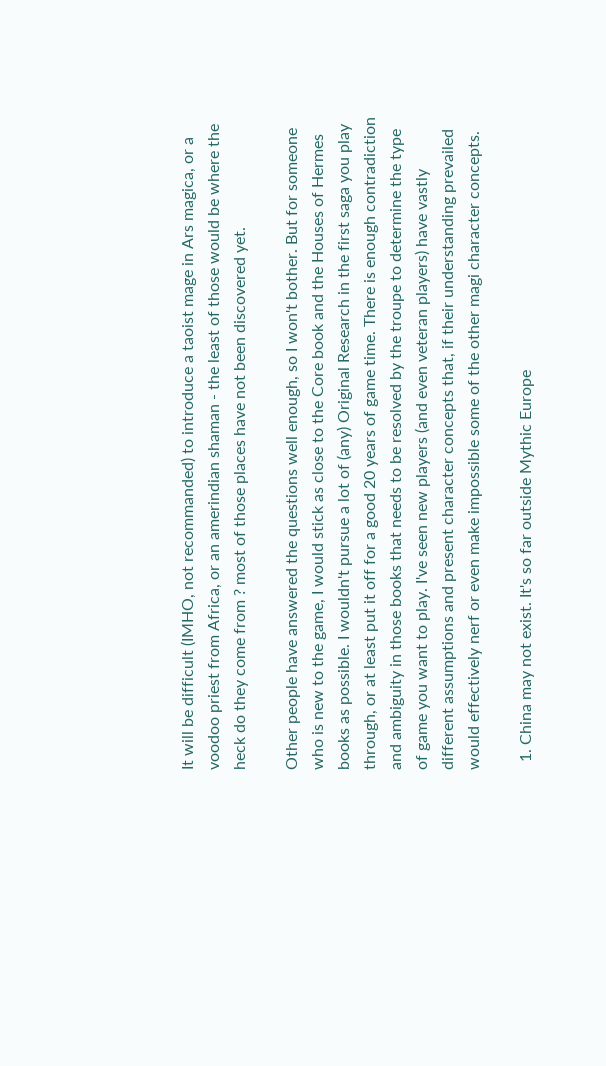It will be difficult (IMHO, not recommanded) to introduce a taoist mage in Ars magica, or a voodoo priest from Africa, or an amerindian shaman - the least of those would be where the heck do they come from ? most of those places have not been discovered yet.

Other people have answered the questions well enough, so I won't bother. But for someone who is new to the game, I would stick as close to the Core book and the Houses of Hermes books as possible. I wouldn't pursue a lot of (any) Original Research in the first saga you play through, or at least put it off for a good 20 years of game time. There is enough contradiction and ambiguity in those books that needs to be resolved by the troupe to determine the type of game you want to play. I've seen new players (and even veteran players) have vastly different assumptions and present character concepts that, if their understanding prevailed would effectively nerf or even make impossible some of the other magi character concepts.

  1. China may not exist. It's so far outside Mythic Europe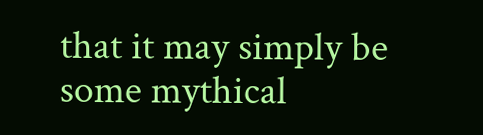that it may simply be some mythical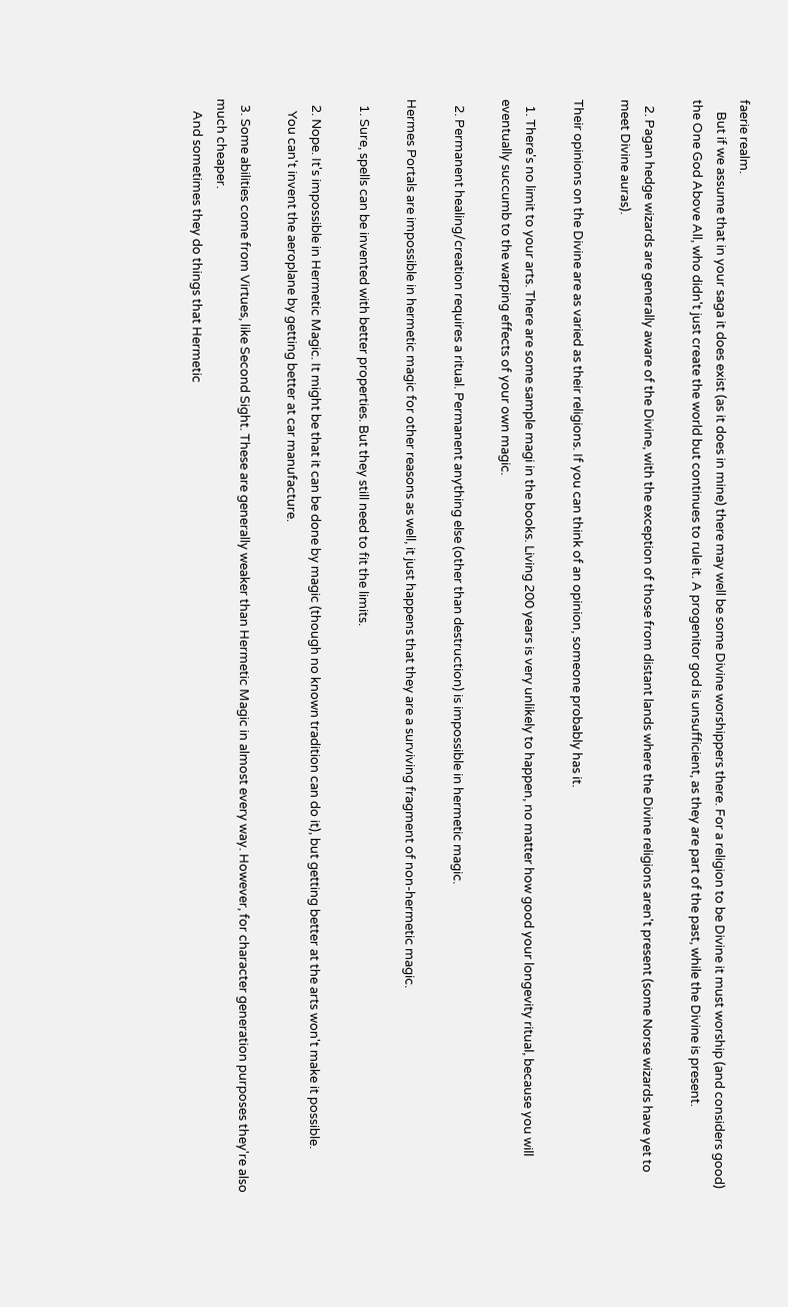faerie realm.
    But if we assume that in your saga it does exist (as it does in mine) there may well be some Divine worshippers there. For a religion to be Divine it must worship (and considers good) the One God Above All, who didn't just create the world but continues to rule it. A progenitor god is unsufficient, as they are part of the past, while the Divine is present.

  2. Pagan hedge wizards are generally aware of the Divine, with the exception of those from distant lands where the Divine religions aren't present (some Norse wizards have yet to meet Divine auras).

Their opinions on the Divine are as varied as their religions. If you can think of an opinion, someone probably has it.

  1. There's no limit to your arts. There are some sample magi in the books. Living 200 years is very unlikely to happen, no matter how good your longevity ritual, because you will eventually succumb to the warping effects of your own magic.

  2. Permanent healing/creation requires a ritual. Permanent anything else (other than destruction) is impossible in hermetic magic.

Hermes Portals are impossible in hermetic magic for other reasons as well, it just happens that they are a surviving fragment of non-hermetic magic.

  1. Sure, spells can be invented with better properties. But they still need to fit the limits.

  2. Nope. It's impossible in Hermetic Magic. It might be that it can be done by magic (though no known tradition can do it), but getting better at the arts won't make it possible.
    You can't invent the aeroplane by getting better at car manufacture.

  3. Some abilities come from Virtues, like Second Sight. These are generally weaker than Hermetic Magic in almost every way. However, for character generation purposes they're also much cheaper.
    And sometimes they do things that Hermetic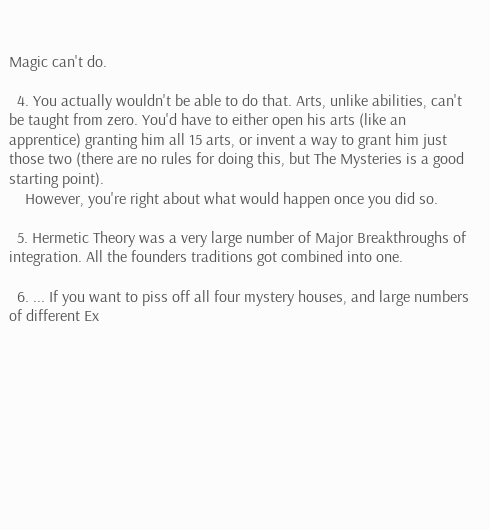Magic can't do.

  4. You actually wouldn't be able to do that. Arts, unlike abilities, can't be taught from zero. You'd have to either open his arts (like an apprentice) granting him all 15 arts, or invent a way to grant him just those two (there are no rules for doing this, but The Mysteries is a good starting point).
    However, you're right about what would happen once you did so.

  5. Hermetic Theory was a very large number of Major Breakthroughs of integration. All the founders traditions got combined into one.

  6. ... If you want to piss off all four mystery houses, and large numbers of different Ex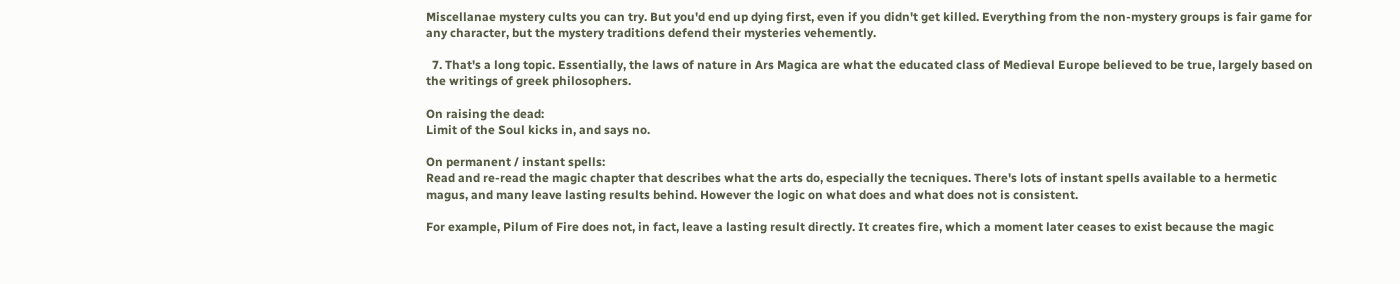Miscellanae mystery cults you can try. But you'd end up dying first, even if you didn't get killed. Everything from the non-mystery groups is fair game for any character, but the mystery traditions defend their mysteries vehemently.

  7. That's a long topic. Essentially, the laws of nature in Ars Magica are what the educated class of Medieval Europe believed to be true, largely based on the writings of greek philosophers.

On raising the dead:
Limit of the Soul kicks in, and says no.

On permanent / instant spells:
Read and re-read the magic chapter that describes what the arts do, especially the tecniques. There's lots of instant spells available to a hermetic magus, and many leave lasting results behind. However the logic on what does and what does not is consistent.

For example, Pilum of Fire does not, in fact, leave a lasting result directly. It creates fire, which a moment later ceases to exist because the magic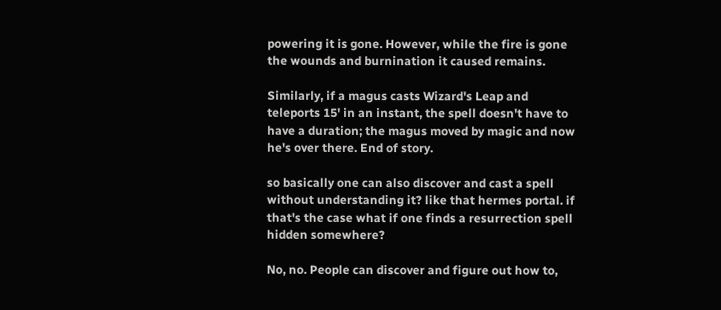powering it is gone. However, while the fire is gone the wounds and burnination it caused remains.

Similarly, if a magus casts Wizard's Leap and teleports 15' in an instant, the spell doesn't have to have a duration; the magus moved by magic and now he's over there. End of story.

so basically one can also discover and cast a spell without understanding it? like that hermes portal. if that's the case what if one finds a resurrection spell hidden somewhere?

No, no. People can discover and figure out how to,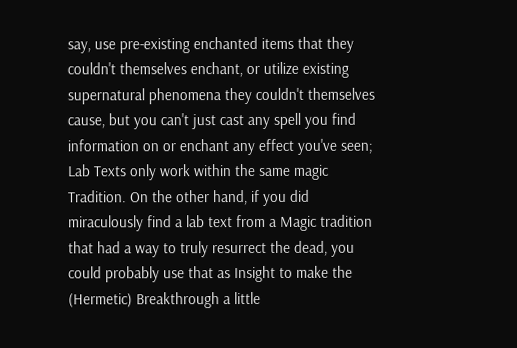say, use pre-existing enchanted items that they couldn't themselves enchant, or utilize existing supernatural phenomena they couldn't themselves cause, but you can't just cast any spell you find information on or enchant any effect you've seen; Lab Texts only work within the same magic Tradition. On the other hand, if you did miraculously find a lab text from a Magic tradition that had a way to truly resurrect the dead, you could probably use that as Insight to make the (Hermetic) Breakthrough a little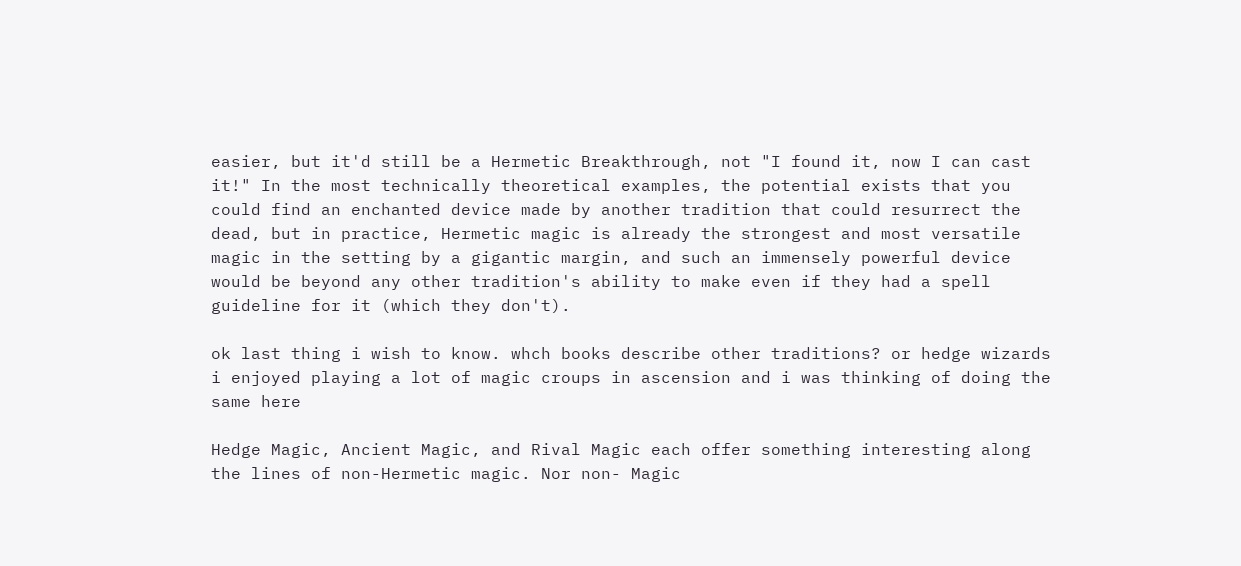easier, but it'd still be a Hermetic Breakthrough, not "I found it, now I can cast it!" In the most technically theoretical examples, the potential exists that you could find an enchanted device made by another tradition that could resurrect the dead, but in practice, Hermetic magic is already the strongest and most versatile magic in the setting by a gigantic margin, and such an immensely powerful device would be beyond any other tradition's ability to make even if they had a spell guideline for it (which they don't).

ok last thing i wish to know. whch books describe other traditions? or hedge wizards
i enjoyed playing a lot of magic croups in ascension and i was thinking of doing the same here

Hedge Magic, Ancient Magic, and Rival Magic each offer something interesting along the lines of non-Hermetic magic. Nor non- Magic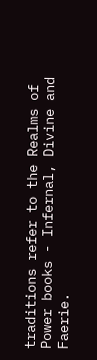traditions refer to the Realms of Power books - Infernal, Divine and Faerie.